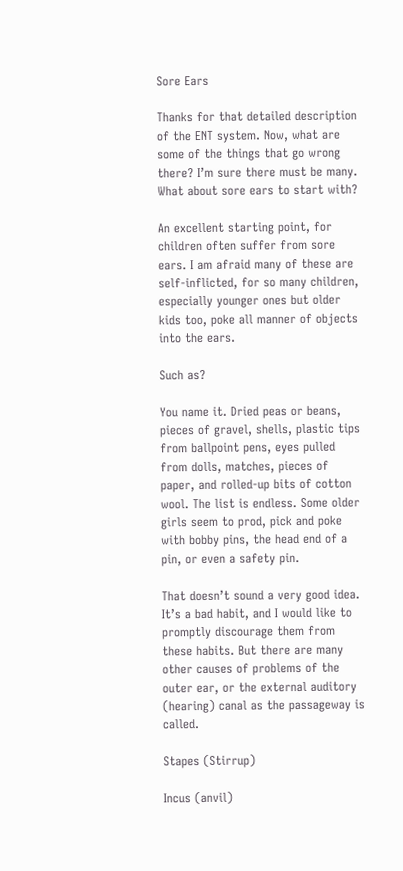Sore Ears

Thanks for that detailed description of the ENT system. Now, what are some of the things that go wrong there? I’m sure there must be many. What about sore ears to start with?

An excellent starting point, for children often suffer from sore ears. I am afraid many of these are self-inflicted, for so many children, especially younger ones but older kids too, poke all manner of objects into the ears.

Such as?

You name it. Dried peas or beans, pieces of gravel, shells, plastic tips from ballpoint pens, eyes pulled from dolls, matches, pieces of paper, and rolled-up bits of cotton wool. The list is endless. Some older girls seem to prod, pick and poke with bobby pins, the head end of a pin, or even a safety pin.

That doesn’t sound a very good idea. It’s a bad habit, and I would like to promptly discourage them from these habits. But there are many other causes of problems of the outer ear, or the external auditory (hearing) canal as the passageway is called.

Stapes (Stirrup)

Incus (anvil)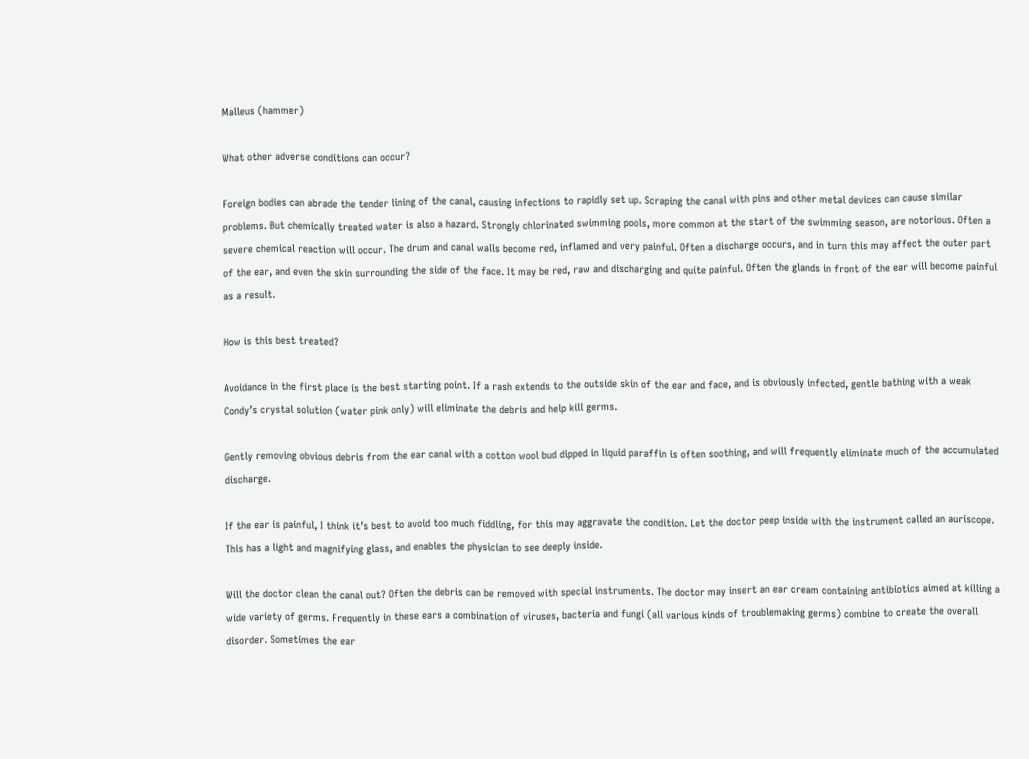Malleus (hammer)

What other adverse conditions can occur?

Foreign bodies can abrade the tender lining of the canal, causing infections to rapidly set up. Scraping the canal with pins and other metal devices can cause similar problems. But chemically treated water is also a hazard. Strongly chlorinated swimming pools, more common at the start of the swimming season, are notorious. Often a severe chemical reaction will occur. The drum and canal walls become red, inflamed and very painful. Often a discharge occurs, and in turn this may affect the outer part of the ear, and even the skin surrounding the side of the face. It may be red, raw and discharging and quite painful. Often the glands in front of the ear will become painful as a result.

How is this best treated?

Avoidance in the first place is the best starting point. If a rash extends to the outside skin of the ear and face, and is obviously infected, gentle bathing with a weak Condy’s crystal solution (water pink only) will eliminate the debris and help kill germs.

Gently removing obvious debris from the ear canal with a cotton wool bud dipped in liquid paraffin is often soothing, and will frequently eliminate much of the accumulated discharge.

If the ear is painful, I think it’s best to avoid too much fiddling, for this may aggravate the condition. Let the doctor peep inside with the instrument called an auriscope. This has a light and magnifying glass, and enables the physician to see deeply inside.

Will the doctor clean the canal out? Often the debris can be removed with special instruments. The doctor may insert an ear cream containing antibiotics aimed at killing a wide variety of germs. Frequently in these ears a combination of viruses, bacteria and fungi (all various kinds of troublemaking germs) combine to create the overall disorder. Sometimes the ear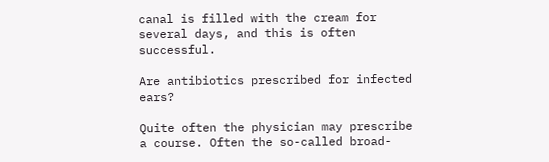canal is filled with the cream for several days, and this is often successful.

Are antibiotics prescribed for infected ears?

Quite often the physician may prescribe a course. Often the so-called broad-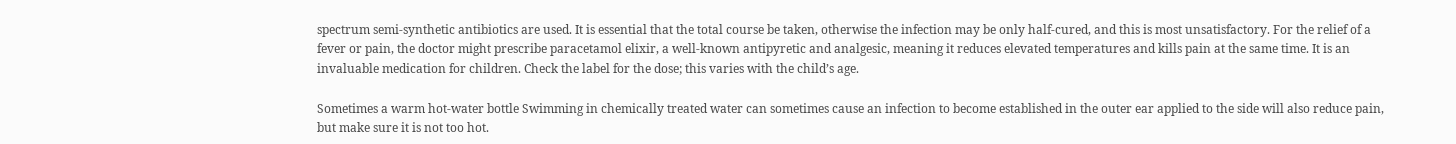spectrum semi-synthetic antibiotics are used. It is essential that the total course be taken, otherwise the infection may be only half-cured, and this is most unsatisfactory. For the relief of a fever or pain, the doctor might prescribe paracetamol elixir, a well-known antipyretic and analgesic, meaning it reduces elevated temperatures and kills pain at the same time. It is an invaluable medication for children. Check the label for the dose; this varies with the child’s age.

Sometimes a warm hot-water bottle Swimming in chemically treated water can sometimes cause an infection to become established in the outer ear applied to the side will also reduce pain, but make sure it is not too hot.